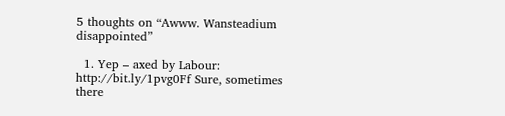5 thoughts on “Awww. Wansteadium disappointed”

  1. Yep – axed by Labour: http://bit.ly/1pvg0Ff Sure, sometimes there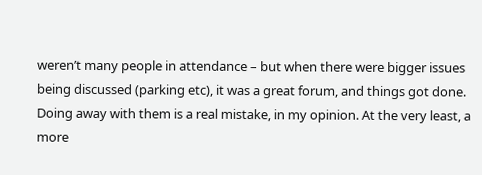weren’t many people in attendance – but when there were bigger issues being discussed (parking etc), it was a great forum, and things got done. Doing away with them is a real mistake, in my opinion. At the very least, a more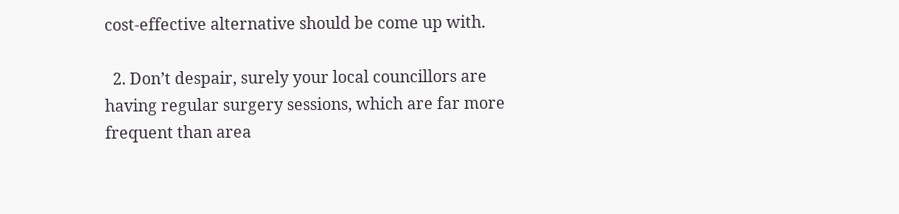cost-effective alternative should be come up with.

  2. Don’t despair, surely your local councillors are having regular surgery sessions, which are far more frequent than area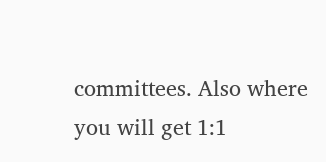committees. Also where you will get 1:1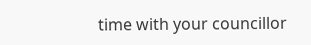time with your councillor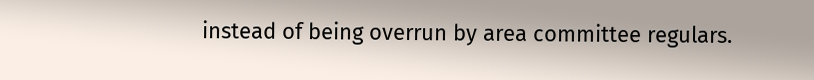instead of being overrun by area committee regulars.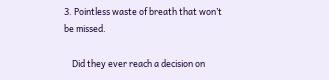3. Pointless waste of breath that won’t be missed.

    Did they ever reach a decision on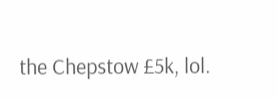the Chepstow £5k, lol.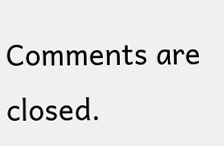Comments are closed.